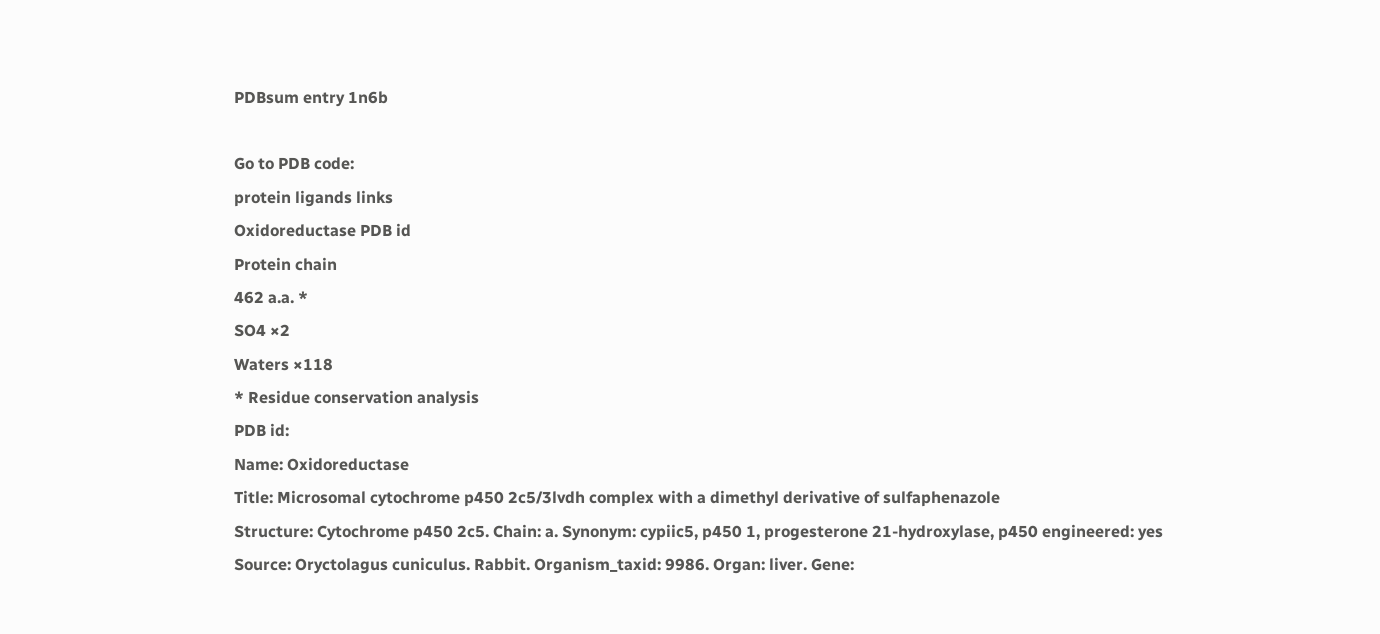PDBsum entry 1n6b

Go to PDB code:
protein ligands links
Oxidoreductase PDB id
Protein chain
462 a.a. *
SO4 ×2
Waters ×118
* Residue conservation analysis
PDB id:
Name: Oxidoreductase
Title: Microsomal cytochrome p450 2c5/3lvdh complex with a dimethyl derivative of sulfaphenazole
Structure: Cytochrome p450 2c5. Chain: a. Synonym: cypiic5, p450 1, progesterone 21-hydroxylase, p450 engineered: yes
Source: Oryctolagus cuniculus. Rabbit. Organism_taxid: 9986. Organ: liver. Gene: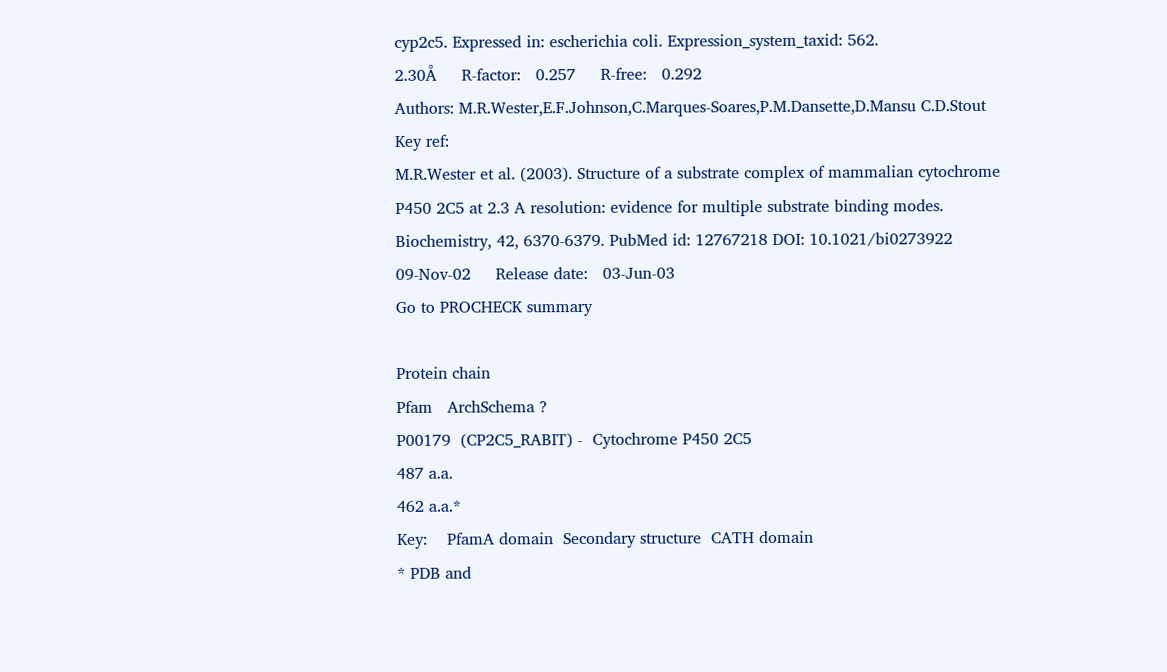cyp2c5. Expressed in: escherichia coli. Expression_system_taxid: 562.
2.30Å     R-factor:   0.257     R-free:   0.292
Authors: M.R.Wester,E.F.Johnson,C.Marques-Soares,P.M.Dansette,D.Mansu C.D.Stout
Key ref:
M.R.Wester et al. (2003). Structure of a substrate complex of mammalian cytochrome P450 2C5 at 2.3 A resolution: evidence for multiple substrate binding modes. Biochemistry, 42, 6370-6379. PubMed id: 12767218 DOI: 10.1021/bi0273922
09-Nov-02     Release date:   03-Jun-03
Go to PROCHECK summary

Protein chain
Pfam   ArchSchema ?
P00179  (CP2C5_RABIT) -  Cytochrome P450 2C5
487 a.a.
462 a.a.*
Key:    PfamA domain  Secondary structure  CATH domain
* PDB and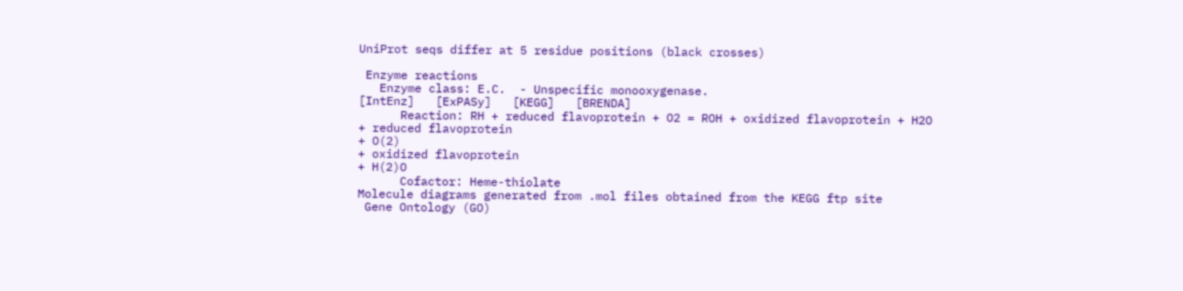UniProt seqs differ at 5 residue positions (black crosses)

 Enzyme reactions
   Enzyme class: E.C.  - Unspecific monooxygenase.
[IntEnz]   [ExPASy]   [KEGG]   [BRENDA]
      Reaction: RH + reduced flavoprotein + O2 = ROH + oxidized flavoprotein + H2O
+ reduced flavoprotein
+ O(2)
+ oxidized flavoprotein
+ H(2)O
      Cofactor: Heme-thiolate
Molecule diagrams generated from .mol files obtained from the KEGG ftp site
 Gene Ontology (GO)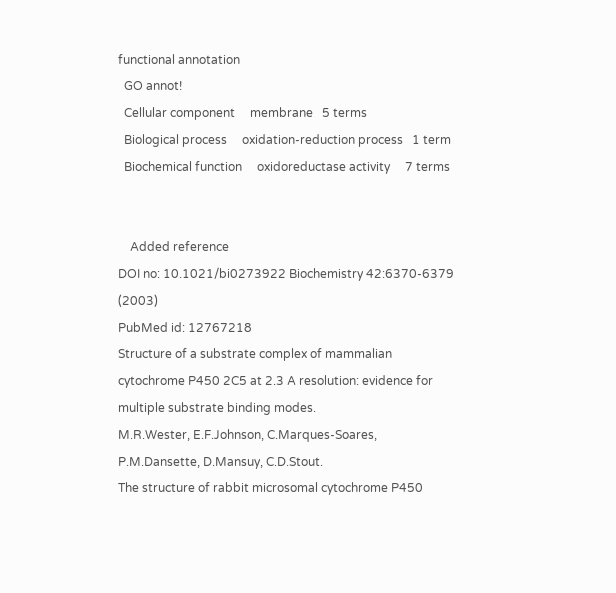functional annotation
  GO annot!
  Cellular component     membrane   5 terms
  Biological process     oxidation-reduction process   1 term
  Biochemical function     oxidoreductase activity     7 terms


    Added reference
DOI no: 10.1021/bi0273922 Biochemistry 42:6370-6379 (2003)
PubMed id: 12767218
Structure of a substrate complex of mammalian cytochrome P450 2C5 at 2.3 A resolution: evidence for multiple substrate binding modes.
M.R.Wester, E.F.Johnson, C.Marques-Soares, P.M.Dansette, D.Mansuy, C.D.Stout.
The structure of rabbit microsomal cytochrome P450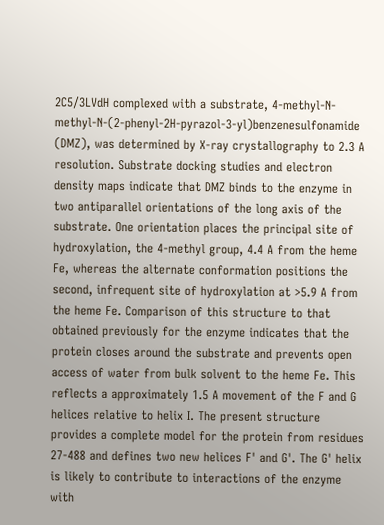2C5/3LVdH complexed with a substrate, 4-methyl-N-methyl-N-(2-phenyl-2H-pyrazol-3-yl)benzenesulfonamide (DMZ), was determined by X-ray crystallography to 2.3 A resolution. Substrate docking studies and electron density maps indicate that DMZ binds to the enzyme in two antiparallel orientations of the long axis of the substrate. One orientation places the principal site of hydroxylation, the 4-methyl group, 4.4 A from the heme Fe, whereas the alternate conformation positions the second, infrequent site of hydroxylation at >5.9 A from the heme Fe. Comparison of this structure to that obtained previously for the enzyme indicates that the protein closes around the substrate and prevents open access of water from bulk solvent to the heme Fe. This reflects a approximately 1.5 A movement of the F and G helices relative to helix I. The present structure provides a complete model for the protein from residues 27-488 and defines two new helices F' and G'. The G' helix is likely to contribute to interactions of the enzyme with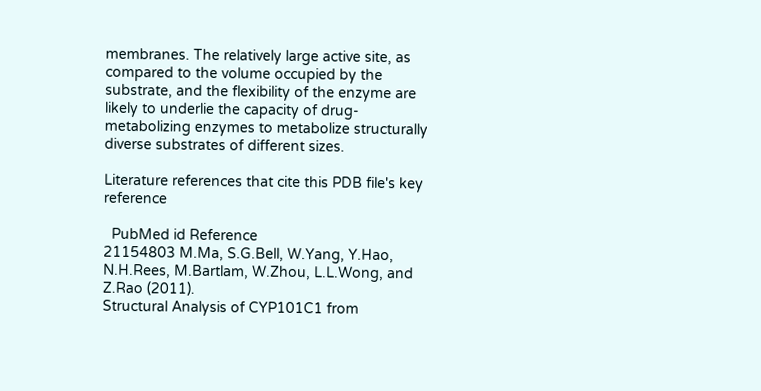membranes. The relatively large active site, as compared to the volume occupied by the substrate, and the flexibility of the enzyme are likely to underlie the capacity of drug-metabolizing enzymes to metabolize structurally diverse substrates of different sizes.

Literature references that cite this PDB file's key reference

  PubMed id Reference
21154803 M.Ma, S.G.Bell, W.Yang, Y.Hao, N.H.Rees, M.Bartlam, W.Zhou, L.L.Wong, and Z.Rao (2011).
Structural Analysis of CYP101C1 from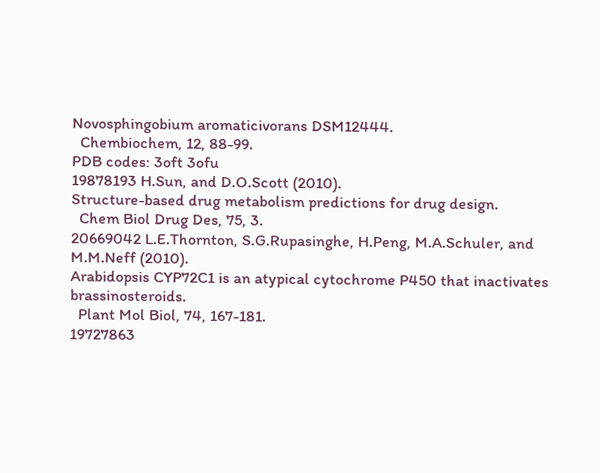Novosphingobium aromaticivorans DSM12444.
  Chembiochem, 12, 88-99.
PDB codes: 3oft 3ofu
19878193 H.Sun, and D.O.Scott (2010).
Structure-based drug metabolism predictions for drug design.
  Chem Biol Drug Des, 75, 3.
20669042 L.E.Thornton, S.G.Rupasinghe, H.Peng, M.A.Schuler, and M.M.Neff (2010).
Arabidopsis CYP72C1 is an atypical cytochrome P450 that inactivates brassinosteroids.
  Plant Mol Biol, 74, 167-181.
19727863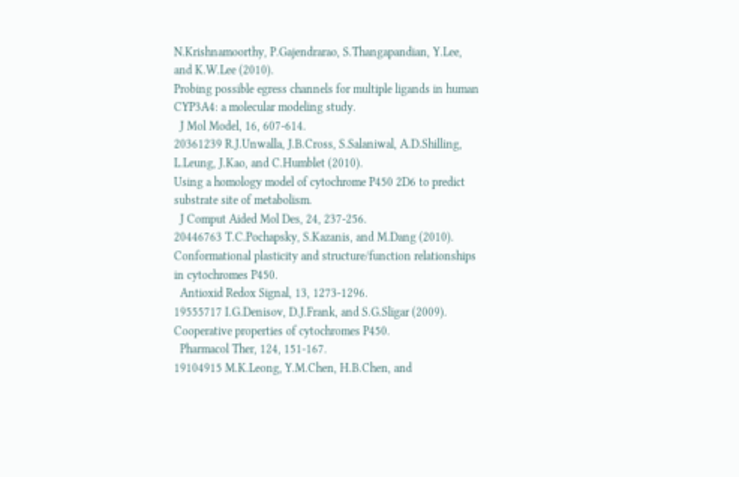N.Krishnamoorthy, P.Gajendrarao, S.Thangapandian, Y.Lee, and K.W.Lee (2010).
Probing possible egress channels for multiple ligands in human CYP3A4: a molecular modeling study.
  J Mol Model, 16, 607-614.
20361239 R.J.Unwalla, J.B.Cross, S.Salaniwal, A.D.Shilling, L.Leung, J.Kao, and C.Humblet (2010).
Using a homology model of cytochrome P450 2D6 to predict substrate site of metabolism.
  J Comput Aided Mol Des, 24, 237-256.
20446763 T.C.Pochapsky, S.Kazanis, and M.Dang (2010).
Conformational plasticity and structure/function relationships in cytochromes P450.
  Antioxid Redox Signal, 13, 1273-1296.
19555717 I.G.Denisov, D.J.Frank, and S.G.Sligar (2009).
Cooperative properties of cytochromes P450.
  Pharmacol Ther, 124, 151-167.
19104915 M.K.Leong, Y.M.Chen, H.B.Chen, and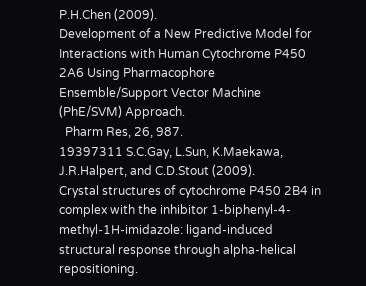P.H.Chen (2009).
Development of a New Predictive Model for Interactions with Human Cytochrome P450 2A6 Using Pharmacophore Ensemble/Support Vector Machine (PhE/SVM) Approach.
  Pharm Res, 26, 987.
19397311 S.C.Gay, L.Sun, K.Maekawa, J.R.Halpert, and C.D.Stout (2009).
Crystal structures of cytochrome P450 2B4 in complex with the inhibitor 1-biphenyl-4-methyl-1H-imidazole: ligand-induced structural response through alpha-helical repositioning.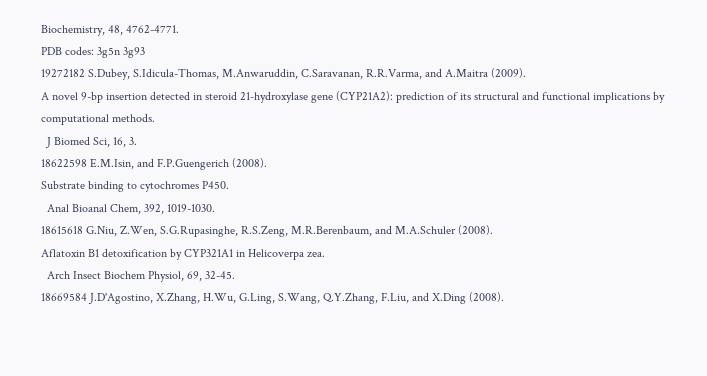Biochemistry, 48, 4762-4771.
PDB codes: 3g5n 3g93
19272182 S.Dubey, S.Idicula-Thomas, M.Anwaruddin, C.Saravanan, R.R.Varma, and A.Maitra (2009).
A novel 9-bp insertion detected in steroid 21-hydroxylase gene (CYP21A2): prediction of its structural and functional implications by computational methods.
  J Biomed Sci, 16, 3.
18622598 E.M.Isin, and F.P.Guengerich (2008).
Substrate binding to cytochromes P450.
  Anal Bioanal Chem, 392, 1019-1030.
18615618 G.Niu, Z.Wen, S.G.Rupasinghe, R.S.Zeng, M.R.Berenbaum, and M.A.Schuler (2008).
Aflatoxin B1 detoxification by CYP321A1 in Helicoverpa zea.
  Arch Insect Biochem Physiol, 69, 32-45.
18669584 J.D'Agostino, X.Zhang, H.Wu, G.Ling, S.Wang, Q.Y.Zhang, F.Liu, and X.Ding (2008).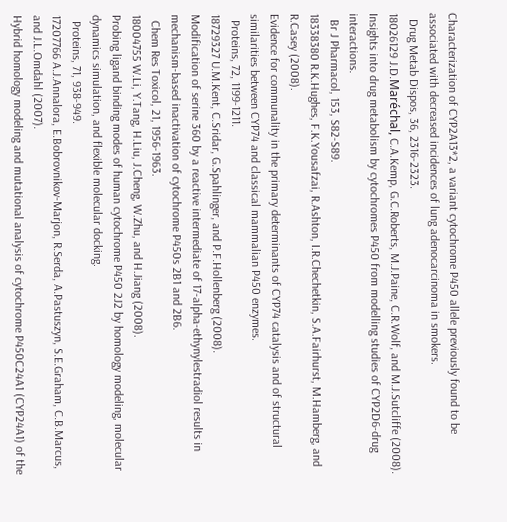Characterization of CYP2A13*2, a variant cytochrome P450 allele previously found to be associated with decreased incidences of lung adenocarcinoma in smokers.
  Drug Metab Dispos, 36, 2316-2323.
18026129 J.D.Maréchal, C.A.Kemp, G.C.Roberts, M.J.Paine, C.R.Wolf, and M.J.Sutcliffe (2008).
Insights into drug metabolism by cytochromes P450 from modelling studies of CYP2D6-drug interactions.
  Br J Pharmacol, 153, S82-S89.
18338380 R.K.Hughes, F.K.Yousafzai, R.Ashton, I.R.Chechetkin, S.A.Fairhurst, M.Hamberg, and R.Casey (2008).
Evidence for communality in the primary determinants of CYP74 catalysis and of structural similarities between CYP74 and classical mammalian P450 enzymes.
  Proteins, 72, 1199-1211.
18729327 U.M.Kent, C.Sridar, G.Spahlinger, and P.F.Hollenberg (2008).
Modification of serine 360 by a reactive intermediate of 17-alpha-ethynylestradiol results in mechanism-based inactivation of cytochrome P450s 2B1 and 2B6.
  Chem Res Toxicol, 21, 1956-1963.
18004755 W.Li, Y.Tang, H.Liu, J.Cheng, W.Zhu, and H.Jiang (2008).
Probing ligand binding modes of human cytochrome P450 2J2 by homology modeling, molecular dynamics simulation, and flexible molecular docking.
  Proteins, 71, 938-949.
17207766 A.J.Annalora, E.Bobrovnikov-Marjon, R.Serda, A.Pastuszyn, S.E.Graham, C.B.Marcus, and J.L.Omdahl (2007).
Hybrid homology modeling and mutational analysis of cytochrome P450C24A1 (CYP24A1) of the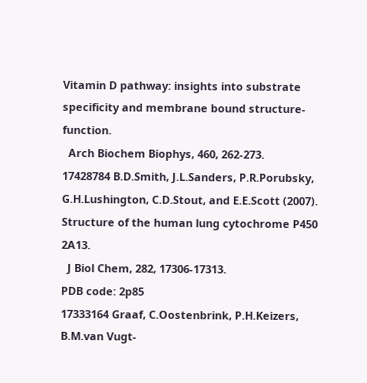Vitamin D pathway: insights into substrate specificity and membrane bound structure-function.
  Arch Biochem Biophys, 460, 262-273.
17428784 B.D.Smith, J.L.Sanders, P.R.Porubsky, G.H.Lushington, C.D.Stout, and E.E.Scott (2007).
Structure of the human lung cytochrome P450 2A13.
  J Biol Chem, 282, 17306-17313.
PDB code: 2p85
17333164 Graaf, C.Oostenbrink, P.H.Keizers, B.M.van Vugt-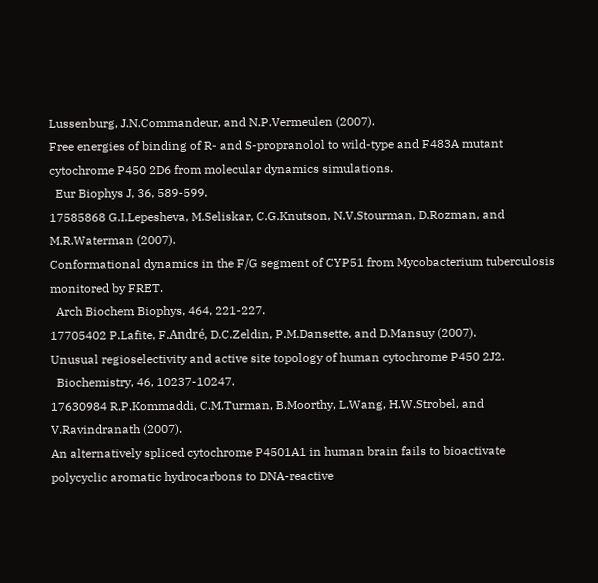Lussenburg, J.N.Commandeur, and N.P.Vermeulen (2007).
Free energies of binding of R- and S-propranolol to wild-type and F483A mutant cytochrome P450 2D6 from molecular dynamics simulations.
  Eur Biophys J, 36, 589-599.
17585868 G.I.Lepesheva, M.Seliskar, C.G.Knutson, N.V.Stourman, D.Rozman, and M.R.Waterman (2007).
Conformational dynamics in the F/G segment of CYP51 from Mycobacterium tuberculosis monitored by FRET.
  Arch Biochem Biophys, 464, 221-227.
17705402 P.Lafite, F.André, D.C.Zeldin, P.M.Dansette, and D.Mansuy (2007).
Unusual regioselectivity and active site topology of human cytochrome P450 2J2.
  Biochemistry, 46, 10237-10247.
17630984 R.P.Kommaddi, C.M.Turman, B.Moorthy, L.Wang, H.W.Strobel, and V.Ravindranath (2007).
An alternatively spliced cytochrome P4501A1 in human brain fails to bioactivate polycyclic aromatic hydrocarbons to DNA-reactive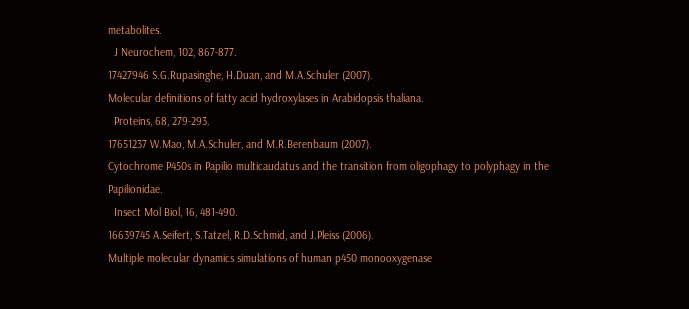metabolites.
  J Neurochem, 102, 867-877.
17427946 S.G.Rupasinghe, H.Duan, and M.A.Schuler (2007).
Molecular definitions of fatty acid hydroxylases in Arabidopsis thaliana.
  Proteins, 68, 279-293.
17651237 W.Mao, M.A.Schuler, and M.R.Berenbaum (2007).
Cytochrome P450s in Papilio multicaudatus and the transition from oligophagy to polyphagy in the Papilionidae.
  Insect Mol Biol, 16, 481-490.
16639745 A.Seifert, S.Tatzel, R.D.Schmid, and J.Pleiss (2006).
Multiple molecular dynamics simulations of human p450 monooxygenase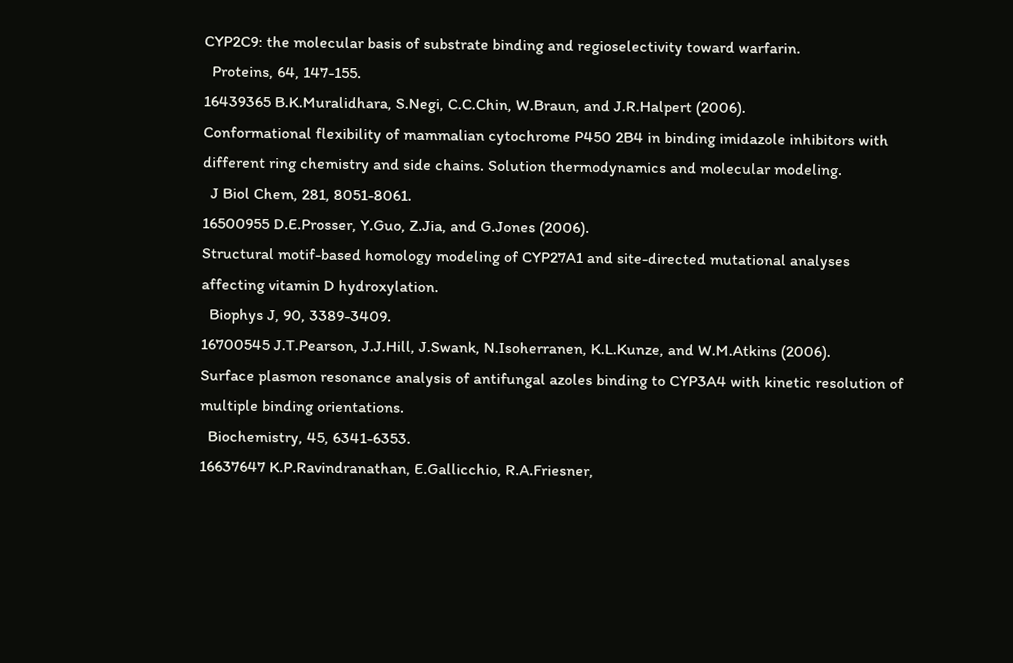CYP2C9: the molecular basis of substrate binding and regioselectivity toward warfarin.
  Proteins, 64, 147-155.
16439365 B.K.Muralidhara, S.Negi, C.C.Chin, W.Braun, and J.R.Halpert (2006).
Conformational flexibility of mammalian cytochrome P450 2B4 in binding imidazole inhibitors with different ring chemistry and side chains. Solution thermodynamics and molecular modeling.
  J Biol Chem, 281, 8051-8061.
16500955 D.E.Prosser, Y.Guo, Z.Jia, and G.Jones (2006).
Structural motif-based homology modeling of CYP27A1 and site-directed mutational analyses affecting vitamin D hydroxylation.
  Biophys J, 90, 3389-3409.
16700545 J.T.Pearson, J.J.Hill, J.Swank, N.Isoherranen, K.L.Kunze, and W.M.Atkins (2006).
Surface plasmon resonance analysis of antifungal azoles binding to CYP3A4 with kinetic resolution of multiple binding orientations.
  Biochemistry, 45, 6341-6353.
16637647 K.P.Ravindranathan, E.Gallicchio, R.A.Friesner,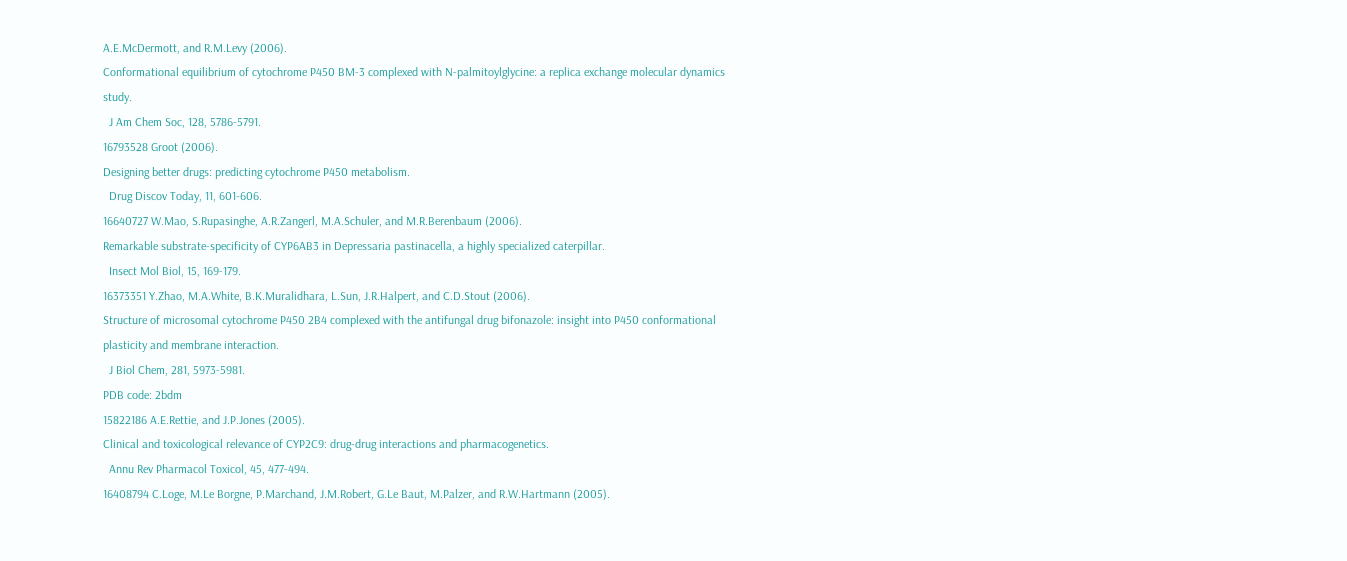A.E.McDermott, and R.M.Levy (2006).
Conformational equilibrium of cytochrome P450 BM-3 complexed with N-palmitoylglycine: a replica exchange molecular dynamics study.
  J Am Chem Soc, 128, 5786-5791.
16793528 Groot (2006).
Designing better drugs: predicting cytochrome P450 metabolism.
  Drug Discov Today, 11, 601-606.
16640727 W.Mao, S.Rupasinghe, A.R.Zangerl, M.A.Schuler, and M.R.Berenbaum (2006).
Remarkable substrate-specificity of CYP6AB3 in Depressaria pastinacella, a highly specialized caterpillar.
  Insect Mol Biol, 15, 169-179.
16373351 Y.Zhao, M.A.White, B.K.Muralidhara, L.Sun, J.R.Halpert, and C.D.Stout (2006).
Structure of microsomal cytochrome P450 2B4 complexed with the antifungal drug bifonazole: insight into P450 conformational plasticity and membrane interaction.
  J Biol Chem, 281, 5973-5981.
PDB code: 2bdm
15822186 A.E.Rettie, and J.P.Jones (2005).
Clinical and toxicological relevance of CYP2C9: drug-drug interactions and pharmacogenetics.
  Annu Rev Pharmacol Toxicol, 45, 477-494.
16408794 C.Loge, M.Le Borgne, P.Marchand, J.M.Robert, G.Le Baut, M.Palzer, and R.W.Hartmann (2005).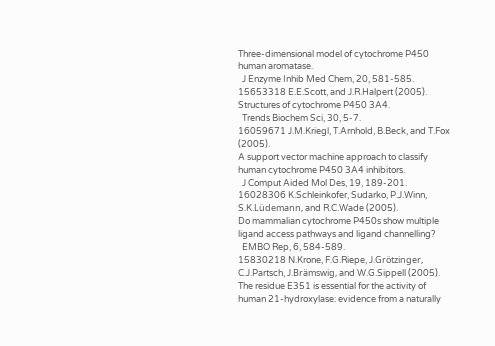Three-dimensional model of cytochrome P450 human aromatase.
  J Enzyme Inhib Med Chem, 20, 581-585.
15653318 E.E.Scott, and J.R.Halpert (2005).
Structures of cytochrome P450 3A4.
  Trends Biochem Sci, 30, 5-7.
16059671 J.M.Kriegl, T.Arnhold, B.Beck, and T.Fox (2005).
A support vector machine approach to classify human cytochrome P450 3A4 inhibitors.
  J Comput Aided Mol Des, 19, 189-201.
16028306 K.Schleinkofer, Sudarko, P.J.Winn, S.K.Lüdemann, and R.C.Wade (2005).
Do mammalian cytochrome P450s show multiple ligand access pathways and ligand channelling?
  EMBO Rep, 6, 584-589.
15830218 N.Krone, F.G.Riepe, J.Grötzinger, C.J.Partsch, J.Brämswig, and W.G.Sippell (2005).
The residue E351 is essential for the activity of human 21-hydroxylase: evidence from a naturally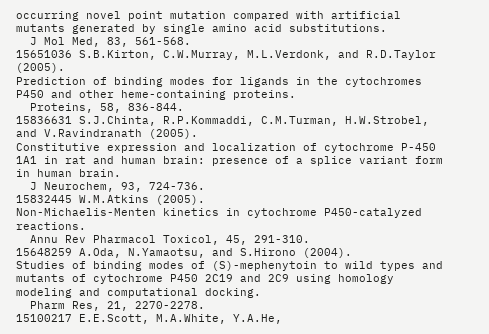occurring novel point mutation compared with artificial mutants generated by single amino acid substitutions.
  J Mol Med, 83, 561-568.
15651036 S.B.Kirton, C.W.Murray, M.L.Verdonk, and R.D.Taylor (2005).
Prediction of binding modes for ligands in the cytochromes P450 and other heme-containing proteins.
  Proteins, 58, 836-844.
15836631 S.J.Chinta, R.P.Kommaddi, C.M.Turman, H.W.Strobel, and V.Ravindranath (2005).
Constitutive expression and localization of cytochrome P-450 1A1 in rat and human brain: presence of a splice variant form in human brain.
  J Neurochem, 93, 724-736.
15832445 W.M.Atkins (2005).
Non-Michaelis-Menten kinetics in cytochrome P450-catalyzed reactions.
  Annu Rev Pharmacol Toxicol, 45, 291-310.
15648259 A.Oda, N.Yamaotsu, and S.Hirono (2004).
Studies of binding modes of (S)-mephenytoin to wild types and mutants of cytochrome P450 2C19 and 2C9 using homology modeling and computational docking.
  Pharm Res, 21, 2270-2278.
15100217 E.E.Scott, M.A.White, Y.A.He,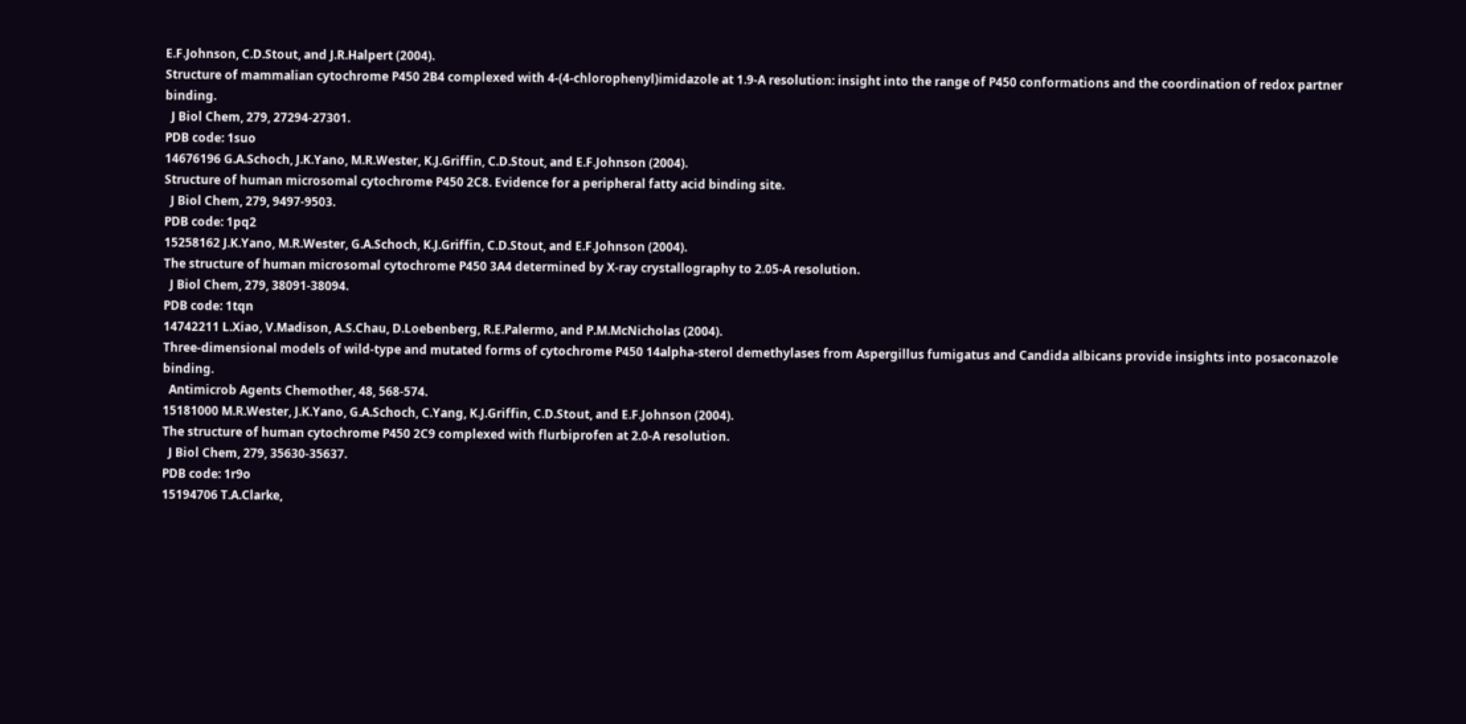E.F.Johnson, C.D.Stout, and J.R.Halpert (2004).
Structure of mammalian cytochrome P450 2B4 complexed with 4-(4-chlorophenyl)imidazole at 1.9-A resolution: insight into the range of P450 conformations and the coordination of redox partner binding.
  J Biol Chem, 279, 27294-27301.
PDB code: 1suo
14676196 G.A.Schoch, J.K.Yano, M.R.Wester, K.J.Griffin, C.D.Stout, and E.F.Johnson (2004).
Structure of human microsomal cytochrome P450 2C8. Evidence for a peripheral fatty acid binding site.
  J Biol Chem, 279, 9497-9503.
PDB code: 1pq2
15258162 J.K.Yano, M.R.Wester, G.A.Schoch, K.J.Griffin, C.D.Stout, and E.F.Johnson (2004).
The structure of human microsomal cytochrome P450 3A4 determined by X-ray crystallography to 2.05-A resolution.
  J Biol Chem, 279, 38091-38094.
PDB code: 1tqn
14742211 L.Xiao, V.Madison, A.S.Chau, D.Loebenberg, R.E.Palermo, and P.M.McNicholas (2004).
Three-dimensional models of wild-type and mutated forms of cytochrome P450 14alpha-sterol demethylases from Aspergillus fumigatus and Candida albicans provide insights into posaconazole binding.
  Antimicrob Agents Chemother, 48, 568-574.
15181000 M.R.Wester, J.K.Yano, G.A.Schoch, C.Yang, K.J.Griffin, C.D.Stout, and E.F.Johnson (2004).
The structure of human cytochrome P450 2C9 complexed with flurbiprofen at 2.0-A resolution.
  J Biol Chem, 279, 35630-35637.
PDB code: 1r9o
15194706 T.A.Clarke,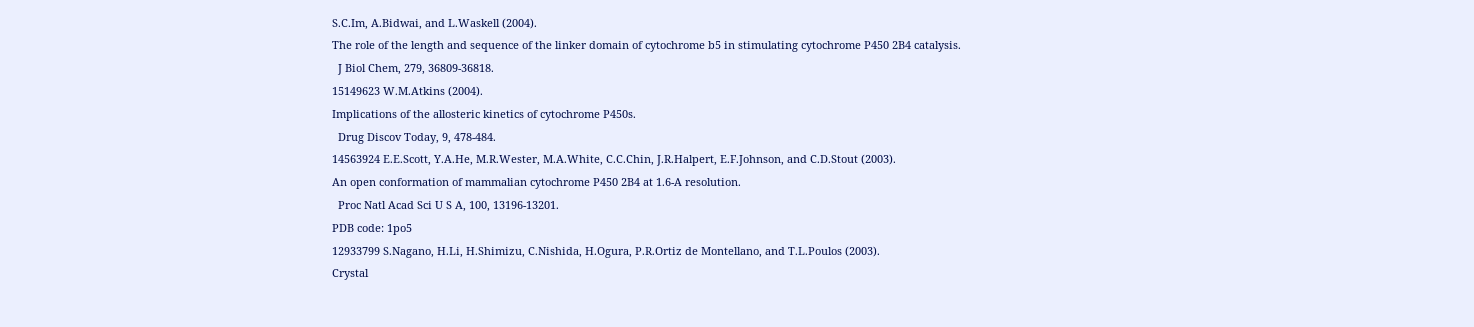S.C.Im, A.Bidwai, and L.Waskell (2004).
The role of the length and sequence of the linker domain of cytochrome b5 in stimulating cytochrome P450 2B4 catalysis.
  J Biol Chem, 279, 36809-36818.
15149623 W.M.Atkins (2004).
Implications of the allosteric kinetics of cytochrome P450s.
  Drug Discov Today, 9, 478-484.
14563924 E.E.Scott, Y.A.He, M.R.Wester, M.A.White, C.C.Chin, J.R.Halpert, E.F.Johnson, and C.D.Stout (2003).
An open conformation of mammalian cytochrome P450 2B4 at 1.6-A resolution.
  Proc Natl Acad Sci U S A, 100, 13196-13201.
PDB code: 1po5
12933799 S.Nagano, H.Li, H.Shimizu, C.Nishida, H.Ogura, P.R.Ortiz de Montellano, and T.L.Poulos (2003).
Crystal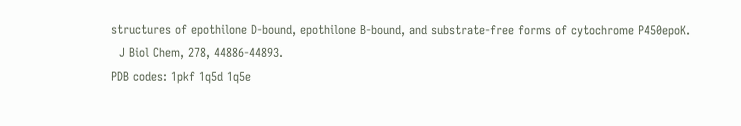structures of epothilone D-bound, epothilone B-bound, and substrate-free forms of cytochrome P450epoK.
  J Biol Chem, 278, 44886-44893.
PDB codes: 1pkf 1q5d 1q5e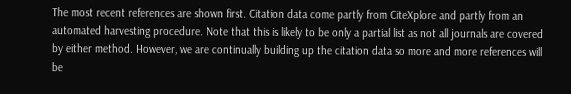The most recent references are shown first. Citation data come partly from CiteXplore and partly from an automated harvesting procedure. Note that this is likely to be only a partial list as not all journals are covered by either method. However, we are continually building up the citation data so more and more references will be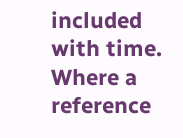included with time. Where a reference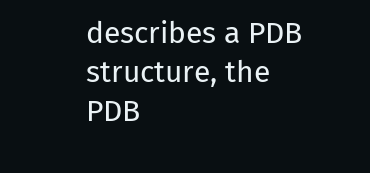describes a PDB structure, the PDB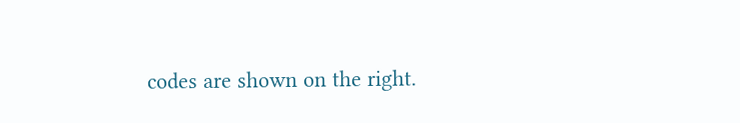codes are shown on the right.